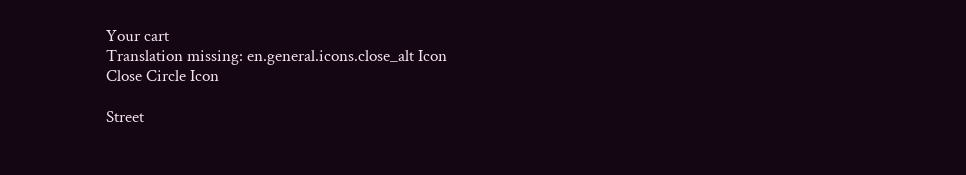Your cart
Translation missing: en.general.icons.close_alt Icon
Close Circle Icon

Street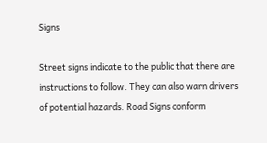Signs

Street signs indicate to the public that there are instructions to follow. They can also warn drivers of potential hazards. Road Signs conform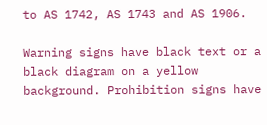to AS 1742, AS 1743 and AS 1906.

Warning signs have black text or a black diagram on a yellow background. Prohibition signs have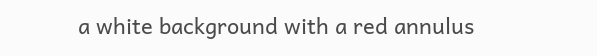a white background with a red annulus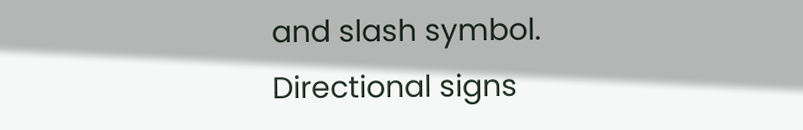and slash symbol. Directional signs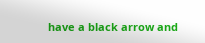have a black arrow and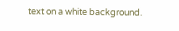text on a white background.